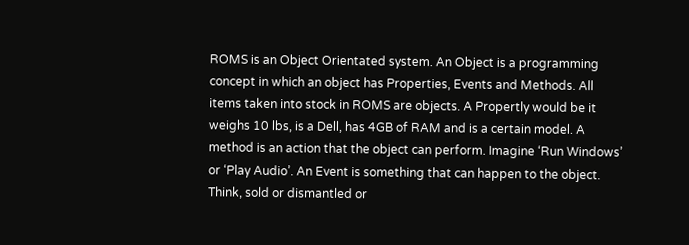ROMS is an Object Orientated system. An Object is a programming concept in which an object has Properties, Events and Methods. All items taken into stock in ROMS are objects. A Propertly would be it weighs 10 lbs, is a Dell, has 4GB of RAM and is a certain model. A method is an action that the object can perform. Imagine ‘Run Windows’ or ‘Play Audio’. An Event is something that can happen to the object. Think, sold or dismantled or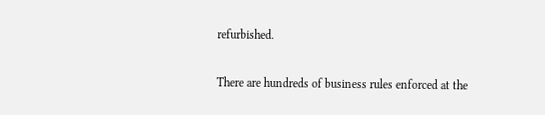refurbished.

There are hundreds of business rules enforced at the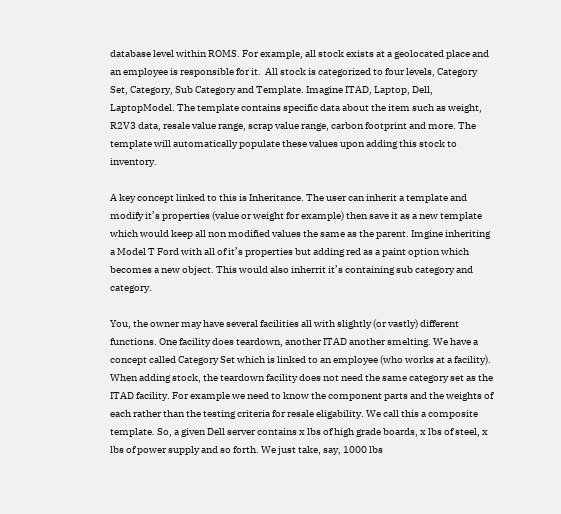database level within ROMS. For example, all stock exists at a geolocated place and an employee is responsible for it.  All stock is categorized to four levels, Category Set, Category, Sub Category and Template. Imagine ITAD, Laptop, Dell, LaptopModel. The template contains specific data about the item such as weight, R2V3 data, resale value range, scrap value range, carbon footprint and more. The template will automatically populate these values upon adding this stock to inventory.

A key concept linked to this is Inheritance. The user can inherit a template and modify it’s properties (value or weight for example) then save it as a new template which would keep all non modified values the same as the parent. Imgine inheriting a Model T Ford with all of it’s properties but adding red as a paint option which becomes a new object. This would also inherrit it’s containing sub category and category.

You, the owner may have several facilities all with slightly (or vastly) different functions. One facility does teardown, another ITAD another smelting. We have a concept called Category Set which is linked to an employee (who works at a facility). When adding stock, the teardown facility does not need the same category set as the ITAD facility. For example we need to know the component parts and the weights of each rather than the testing criteria for resale eligability. We call this a composite template. So, a given Dell server contains x lbs of high grade boards, x lbs of steel, x lbs of power supply and so forth. We just take, say, 1000 lbs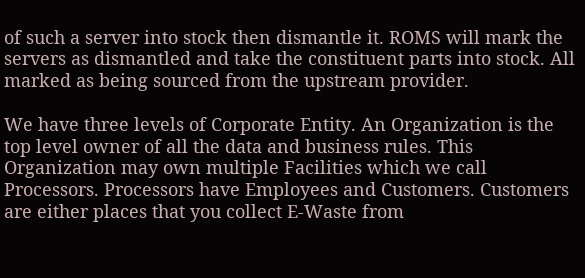of such a server into stock then dismantle it. ROMS will mark the servers as dismantled and take the constituent parts into stock. All marked as being sourced from the upstream provider.

We have three levels of Corporate Entity. An Organization is the top level owner of all the data and business rules. This Organization may own multiple Facilities which we call Processors. Processors have Employees and Customers. Customers are either places that you collect E-Waste from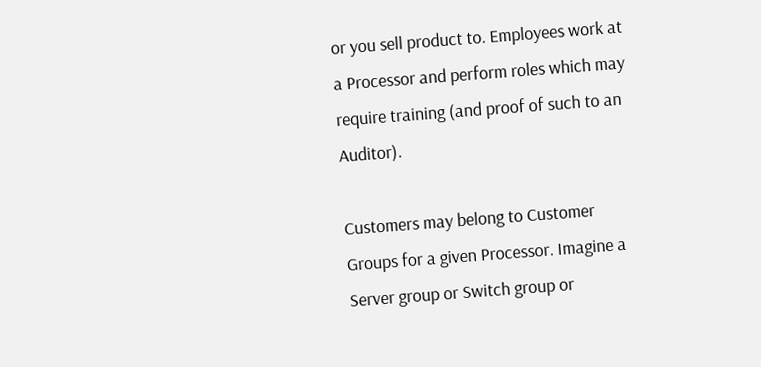or you sell product to. Employees work at a Processor and perform roles which may require training (and proof of such to an Auditor).

Customers may belong to Customer Groups for a given Processor. Imagine a Server group or Switch group or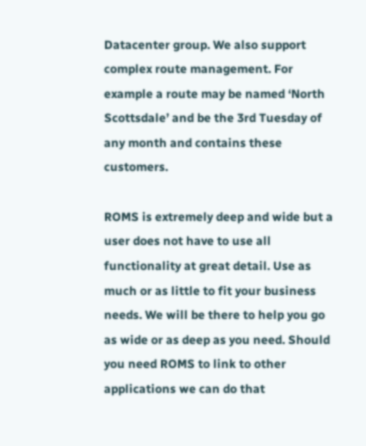Datacenter group. We also support complex route management. For example a route may be named ‘North Scottsdale’ and be the 3rd Tuesday of any month and contains these customers.

ROMS is extremely deep and wide but a user does not have to use all functionality at great detail. Use as much or as little to fit your business needs. We will be there to help you go as wide or as deep as you need. Should you need ROMS to link to other applications we can do that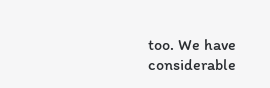too. We have considerable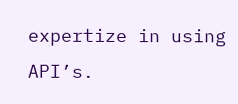expertize in using API’s.